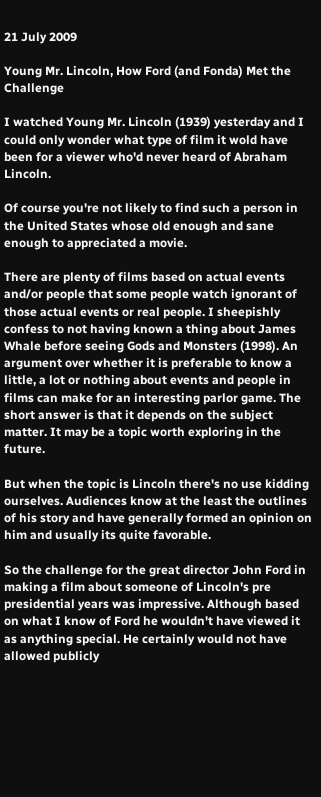21 July 2009

Young Mr. Lincoln, How Ford (and Fonda) Met the Challenge

I watched Young Mr. Lincoln (1939) yesterday and I could only wonder what type of film it wold have been for a viewer who'd never heard of Abraham Lincoln.

Of course you're not likely to find such a person in the United States whose old enough and sane enough to appreciated a movie.

There are plenty of films based on actual events and/or people that some people watch ignorant of those actual events or real people. I sheepishly confess to not having known a thing about James Whale before seeing Gods and Monsters (1998). An argument over whether it is preferable to know a little, a lot or nothing about events and people in films can make for an interesting parlor game. The short answer is that it depends on the subject matter. It may be a topic worth exploring in the future.

But when the topic is Lincoln there's no use kidding ourselves. Audiences know at the least the outlines of his story and have generally formed an opinion on him and usually its quite favorable.

So the challenge for the great director John Ford in making a film about someone of Lincoln's pre presidential years was impressive. Although based on what I know of Ford he wouldn't have viewed it as anything special. He certainly would not have allowed publicly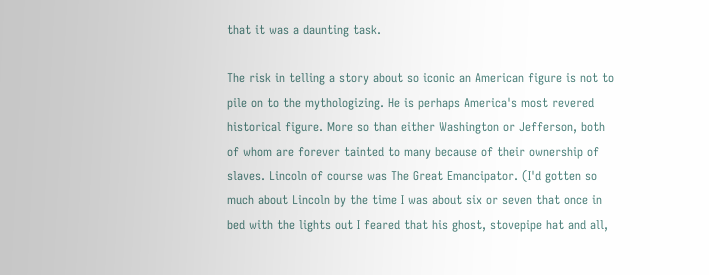that it was a daunting task.

The risk in telling a story about so iconic an American figure is not to pile on to the mythologizing. He is perhaps America's most revered historical figure. More so than either Washington or Jefferson, both of whom are forever tainted to many because of their ownership of slaves. Lincoln of course was The Great Emancipator. (I'd gotten so much about Lincoln by the time I was about six or seven that once in bed with the lights out I feared that his ghost, stovepipe hat and all,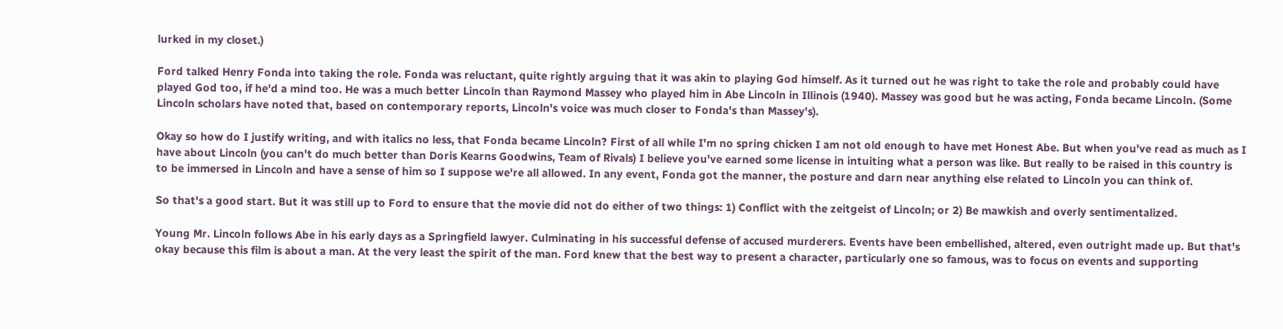lurked in my closet.)

Ford talked Henry Fonda into taking the role. Fonda was reluctant, quite rightly arguing that it was akin to playing God himself. As it turned out he was right to take the role and probably could have played God too, if he'd a mind too. He was a much better Lincoln than Raymond Massey who played him in Abe Lincoln in Illinois (1940). Massey was good but he was acting, Fonda became Lincoln. (Some Lincoln scholars have noted that, based on contemporary reports, Lincoln's voice was much closer to Fonda's than Massey's).

Okay so how do I justify writing, and with italics no less, that Fonda became Lincoln? First of all while I'm no spring chicken I am not old enough to have met Honest Abe. But when you've read as much as I have about Lincoln (you can't do much better than Doris Kearns Goodwins, Team of Rivals) I believe you've earned some license in intuiting what a person was like. But really to be raised in this country is to be immersed in Lincoln and have a sense of him so I suppose we're all allowed. In any event, Fonda got the manner, the posture and darn near anything else related to Lincoln you can think of.

So that's a good start. But it was still up to Ford to ensure that the movie did not do either of two things: 1) Conflict with the zeitgeist of Lincoln; or 2) Be mawkish and overly sentimentalized.

Young Mr. Lincoln follows Abe in his early days as a Springfield lawyer. Culminating in his successful defense of accused murderers. Events have been embellished, altered, even outright made up. But that's okay because this film is about a man. At the very least the spirit of the man. Ford knew that the best way to present a character, particularly one so famous, was to focus on events and supporting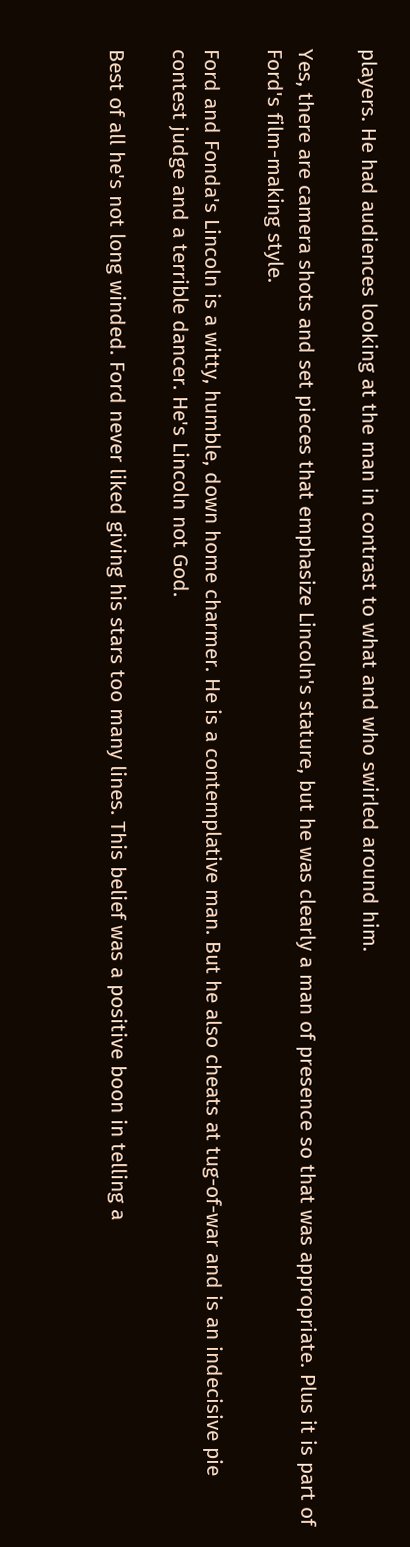players. He had audiences looking at the man in contrast to what and who swirled around him.

Yes, there are camera shots and set pieces that emphasize Lincoln's stature, but he was clearly a man of presence so that was appropriate. Plus it is part of Ford's film-making style.

Ford and Fonda's Lincoln is a witty, humble, down home charmer. He is a contemplative man. But he also cheats at tug-of-war and is an indecisive pie contest judge and a terrible dancer. He's Lincoln not God.

Best of all he's not long winded. Ford never liked giving his stars too many lines. This belief was a positive boon in telling a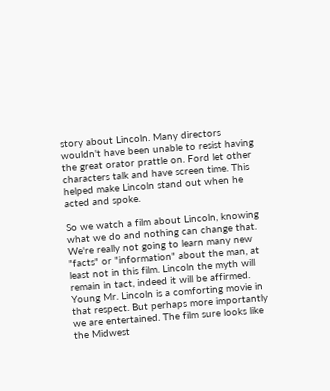story about Lincoln. Many directors wouldn't have been unable to resist having the great orator prattle on. Ford let other characters talk and have screen time. This helped make Lincoln stand out when he acted and spoke.

So we watch a film about Lincoln, knowing what we do and nothing can change that. We're really not going to learn many new "facts" or "information" about the man, at least not in this film. Lincoln the myth will remain in tact, indeed it will be affirmed. Young Mr. Lincoln is a comforting movie in that respect. But perhaps more importantly we are entertained. The film sure looks like the Midwest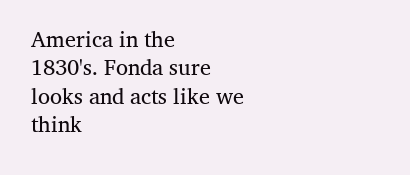America in the 1830's. Fonda sure looks and acts like we think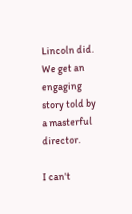Lincoln did. We get an engaging story told by a masterful director.

I can't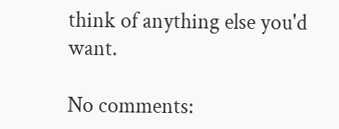think of anything else you'd want.

No comments: